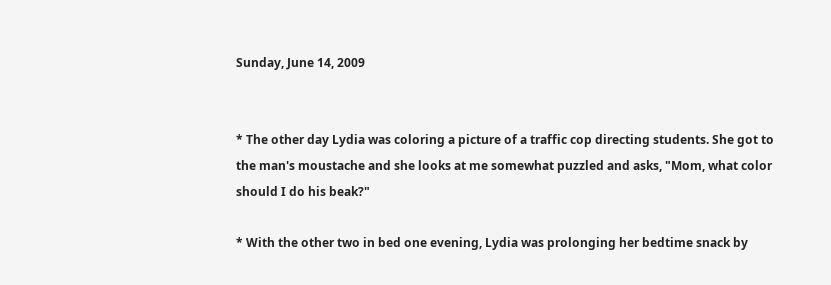Sunday, June 14, 2009


* The other day Lydia was coloring a picture of a traffic cop directing students. She got to the man's moustache and she looks at me somewhat puzzled and asks, "Mom, what color should I do his beak?"

* With the other two in bed one evening, Lydia was prolonging her bedtime snack by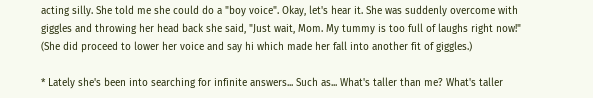acting silly. She told me she could do a "boy voice". Okay, let's hear it. She was suddenly overcome with giggles and throwing her head back she said, "Just wait, Mom. My tummy is too full of laughs right now!" (She did proceed to lower her voice and say hi which made her fall into another fit of giggles.)

* Lately she's been into searching for infinite answers... Such as... What's taller than me? What's taller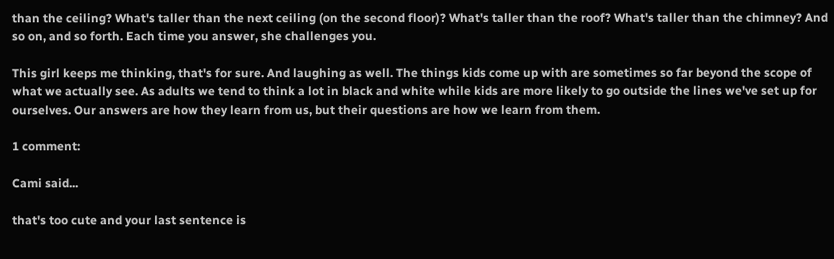than the ceiling? What's taller than the next ceiling (on the second floor)? What's taller than the roof? What's taller than the chimney? And so on, and so forth. Each time you answer, she challenges you.

This girl keeps me thinking, that's for sure. And laughing as well. The things kids come up with are sometimes so far beyond the scope of what we actually see. As adults we tend to think a lot in black and white while kids are more likely to go outside the lines we've set up for ourselves. Our answers are how they learn from us, but their questions are how we learn from them.

1 comment:

Cami said...

that's too cute and your last sentence is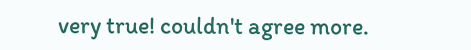very true! couldn't agree more.